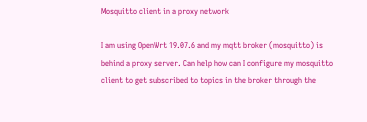Mosquitto client in a proxy network

I am using OpenWrt 19.07.6 and my mqtt broker (mosquitto) is behind a proxy server. Can help how can I configure my mosquitto client to get subscribed to topics in the broker through the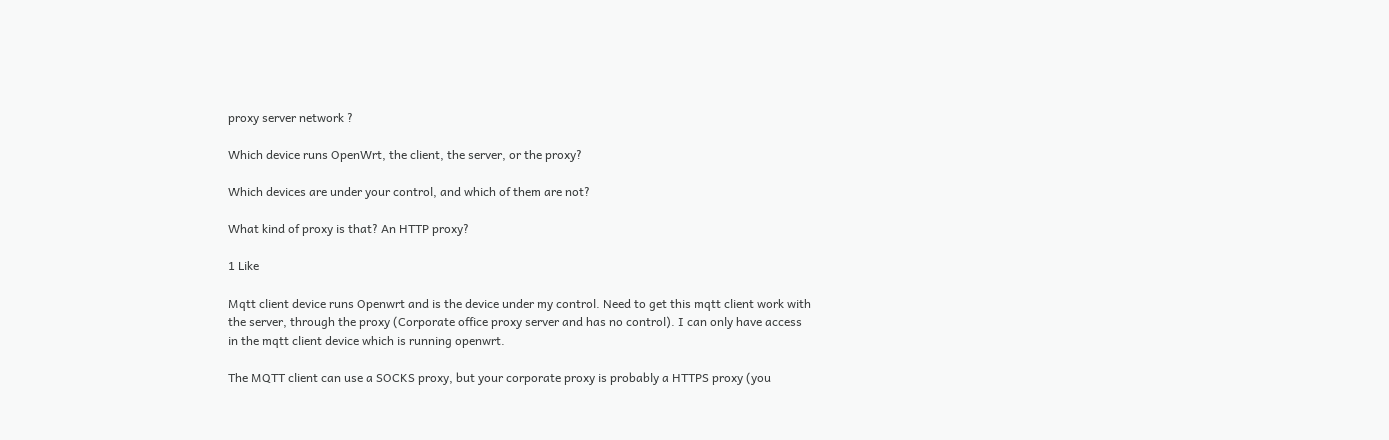proxy server network ?

Which device runs OpenWrt, the client, the server, or the proxy?

Which devices are under your control, and which of them are not?

What kind of proxy is that? An HTTP proxy?

1 Like

Mqtt client device runs Openwrt and is the device under my control. Need to get this mqtt client work with the server, through the proxy (Corporate office proxy server and has no control). I can only have access in the mqtt client device which is running openwrt.

The MQTT client can use a SOCKS proxy, but your corporate proxy is probably a HTTPS proxy (you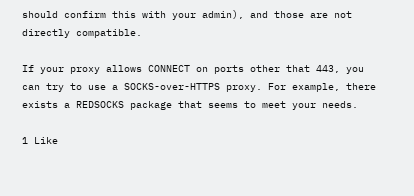should confirm this with your admin), and those are not directly compatible.

If your proxy allows CONNECT on ports other that 443, you can try to use a SOCKS-over-HTTPS proxy. For example, there exists a REDSOCKS package that seems to meet your needs.

1 Like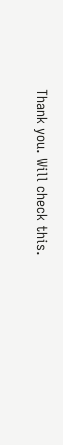Thank you. Will check this.